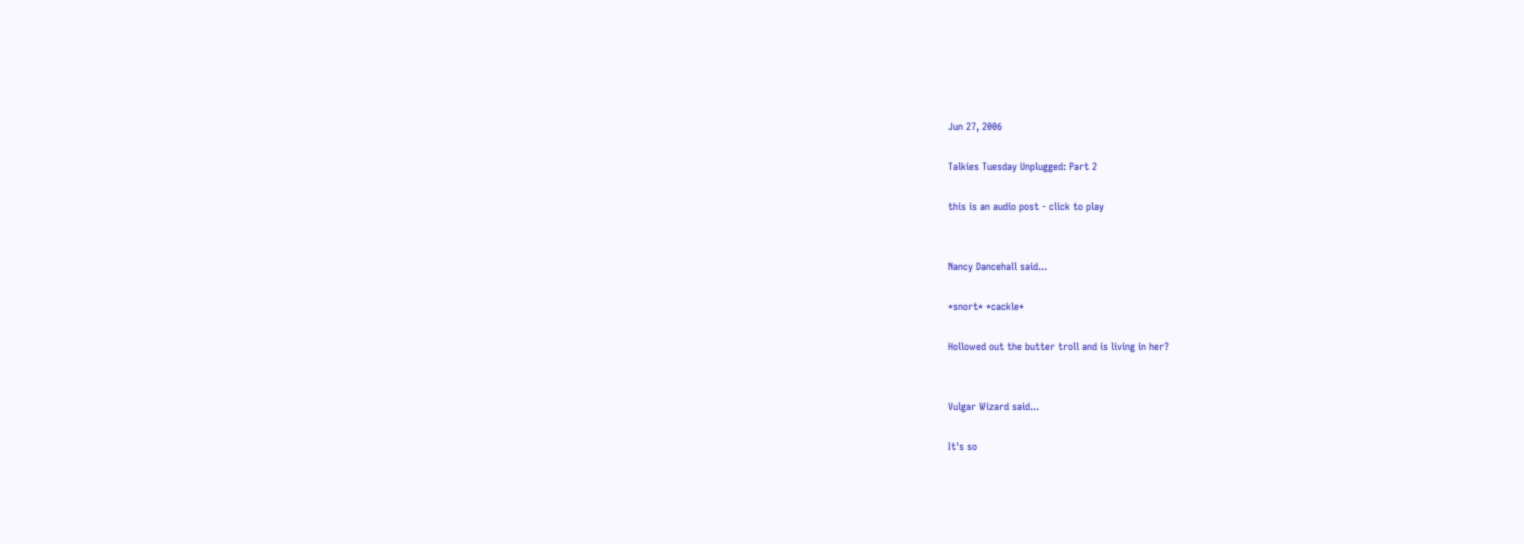Jun 27, 2006

Talkies Tuesday Unplugged: Part 2

this is an audio post - click to play


Nancy Dancehall said...

*snort* *cackle*

Hollowed out the butter troll and is living in her?


Vulgar Wizard said...

It's so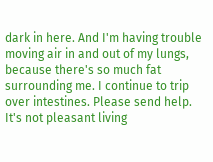dark in here. And I'm having trouble moving air in and out of my lungs, because there's so much fat surrounding me. I continue to trip over intestines. Please send help. It's not pleasant living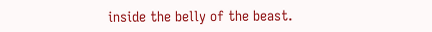inside the belly of the beast.